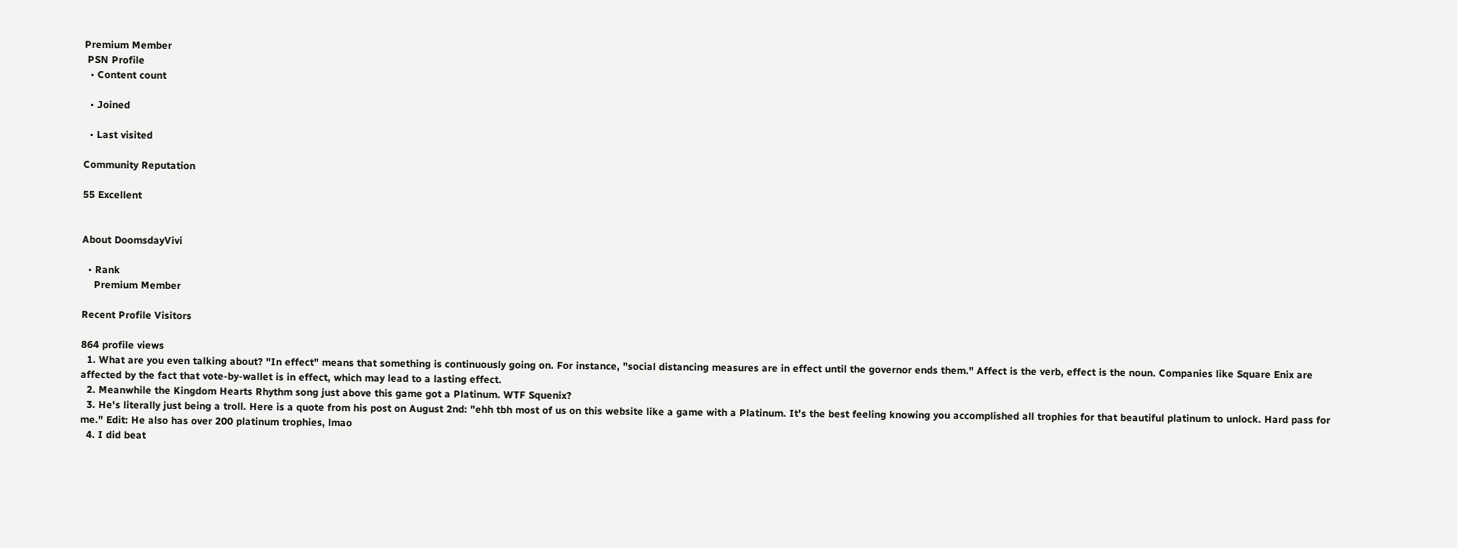Premium Member
 PSN Profile
  • Content count

  • Joined

  • Last visited

Community Reputation

55 Excellent


About DoomsdayVivi

  • Rank
    Premium Member

Recent Profile Visitors

864 profile views
  1. What are you even talking about? "In effect" means that something is continuously going on. For instance, "social distancing measures are in effect until the governor ends them." Affect is the verb, effect is the noun. Companies like Square Enix are affected by the fact that vote-by-wallet is in effect, which may lead to a lasting effect.
  2. Meanwhile the Kingdom Hearts Rhythm song just above this game got a Platinum. WTF Squenix?
  3. He's literally just being a troll. Here is a quote from his post on August 2nd: "ehh tbh most of us on this website like a game with a Platinum. It's the best feeling knowing you accomplished all trophies for that beautiful platinum to unlock. Hard pass for me." Edit: He also has over 200 platinum trophies, lmao
  4. I did beat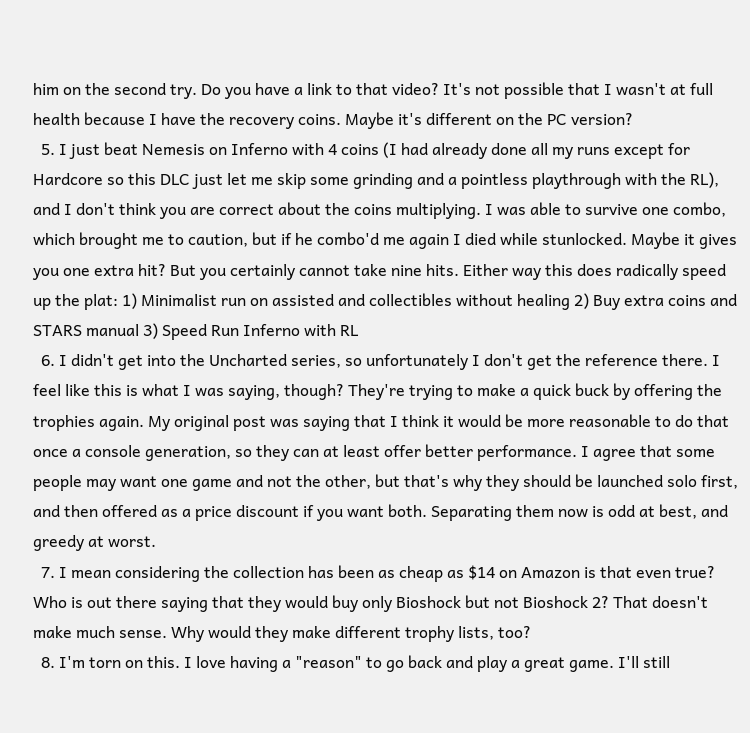him on the second try. Do you have a link to that video? It's not possible that I wasn't at full health because I have the recovery coins. Maybe it's different on the PC version?
  5. I just beat Nemesis on Inferno with 4 coins (I had already done all my runs except for Hardcore so this DLC just let me skip some grinding and a pointless playthrough with the RL), and I don't think you are correct about the coins multiplying. I was able to survive one combo, which brought me to caution, but if he combo'd me again I died while stunlocked. Maybe it gives you one extra hit? But you certainly cannot take nine hits. Either way this does radically speed up the plat: 1) Minimalist run on assisted and collectibles without healing 2) Buy extra coins and STARS manual 3) Speed Run Inferno with RL
  6. I didn't get into the Uncharted series, so unfortunately I don't get the reference there. I feel like this is what I was saying, though? They're trying to make a quick buck by offering the trophies again. My original post was saying that I think it would be more reasonable to do that once a console generation, so they can at least offer better performance. I agree that some people may want one game and not the other, but that's why they should be launched solo first, and then offered as a price discount if you want both. Separating them now is odd at best, and greedy at worst.
  7. I mean considering the collection has been as cheap as $14 on Amazon is that even true? Who is out there saying that they would buy only Bioshock but not Bioshock 2? That doesn't make much sense. Why would they make different trophy lists, too?
  8. I'm torn on this. I love having a "reason" to go back and play a great game. I'll still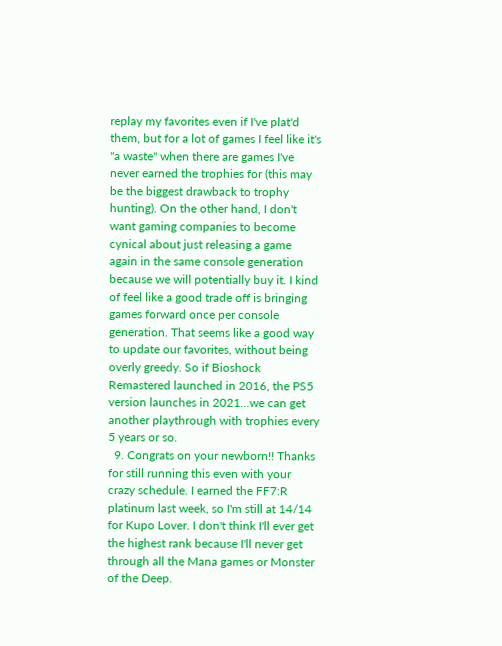replay my favorites even if I've plat'd them, but for a lot of games I feel like it's "a waste" when there are games I've never earned the trophies for (this may be the biggest drawback to trophy hunting). On the other hand, I don't want gaming companies to become cynical about just releasing a game again in the same console generation because we will potentially buy it. I kind of feel like a good trade off is bringing games forward once per console generation. That seems like a good way to update our favorites, without being overly greedy. So if Bioshock Remastered launched in 2016, the PS5 version launches in 2021...we can get another playthrough with trophies every 5 years or so.
  9. Congrats on your newborn!! Thanks for still running this even with your crazy schedule. I earned the FF7:R platinum last week, so I'm still at 14/14 for Kupo Lover. I don't think I'll ever get the highest rank because I'll never get through all the Mana games or Monster of the Deep.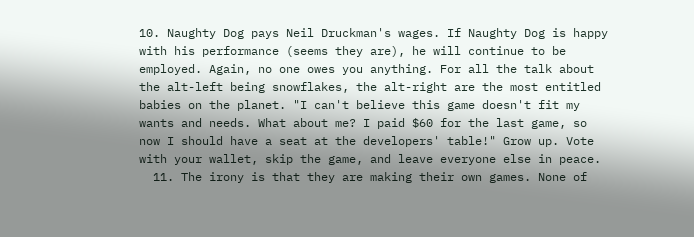10. Naughty Dog pays Neil Druckman's wages. If Naughty Dog is happy with his performance (seems they are), he will continue to be employed. Again, no one owes you anything. For all the talk about the alt-left being snowflakes, the alt-right are the most entitled babies on the planet. "I can't believe this game doesn't fit my wants and needs. What about me? I paid $60 for the last game, so now I should have a seat at the developers' table!" Grow up. Vote with your wallet, skip the game, and leave everyone else in peace.
  11. The irony is that they are making their own games. None of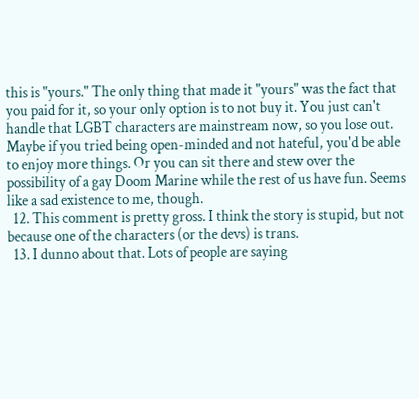this is "yours." The only thing that made it "yours" was the fact that you paid for it, so your only option is to not buy it. You just can't handle that LGBT characters are mainstream now, so you lose out. Maybe if you tried being open-minded and not hateful, you'd be able to enjoy more things. Or you can sit there and stew over the possibility of a gay Doom Marine while the rest of us have fun. Seems like a sad existence to me, though.
  12. This comment is pretty gross. I think the story is stupid, but not because one of the characters (or the devs) is trans.
  13. I dunno about that. Lots of people are saying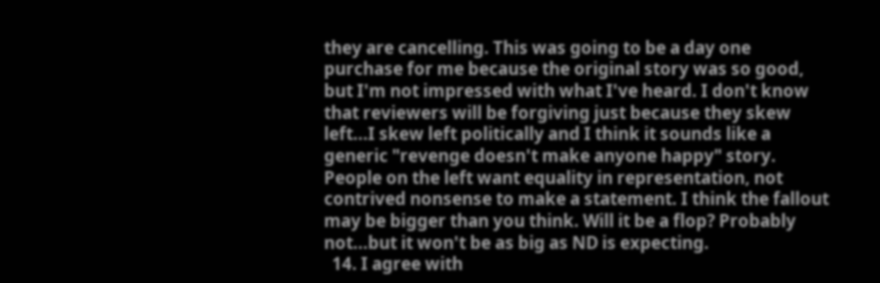they are cancelling. This was going to be a day one purchase for me because the original story was so good, but I'm not impressed with what I've heard. I don't know that reviewers will be forgiving just because they skew left...I skew left politically and I think it sounds like a generic "revenge doesn't make anyone happy" story. People on the left want equality in representation, not contrived nonsense to make a statement. I think the fallout may be bigger than you think. Will it be a flop? Probably not...but it won't be as big as ND is expecting.
  14. I agree with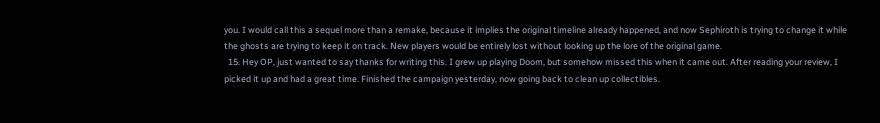you. I would call this a sequel more than a remake, because it implies the original timeline already happened, and now Sephiroth is trying to change it while the ghosts are trying to keep it on track. New players would be entirely lost without looking up the lore of the original game.
  15. Hey OP, just wanted to say thanks for writing this. I grew up playing Doom, but somehow missed this when it came out. After reading your review, I picked it up and had a great time. Finished the campaign yesterday, now going back to clean up collectibles.